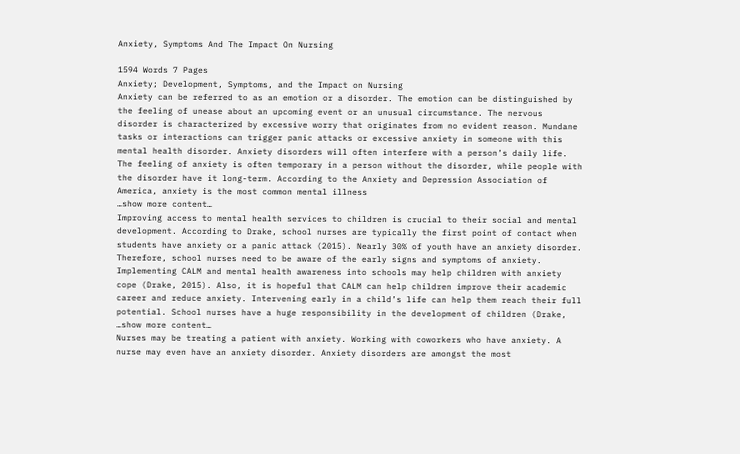Anxiety, Symptoms And The Impact On Nursing

1594 Words 7 Pages
Anxiety; Development, Symptoms, and the Impact on Nursing
Anxiety can be referred to as an emotion or a disorder. The emotion can be distinguished by the feeling of unease about an upcoming event or an unusual circumstance. The nervous disorder is characterized by excessive worry that originates from no evident reason. Mundane tasks or interactions can trigger panic attacks or excessive anxiety in someone with this mental health disorder. Anxiety disorders will often interfere with a person’s daily life. The feeling of anxiety is often temporary in a person without the disorder, while people with the disorder have it long-term. According to the Anxiety and Depression Association of America, anxiety is the most common mental illness
…show more content…
Improving access to mental health services to children is crucial to their social and mental development. According to Drake, school nurses are typically the first point of contact when students have anxiety or a panic attack (2015). Nearly 30% of youth have an anxiety disorder. Therefore, school nurses need to be aware of the early signs and symptoms of anxiety. Implementing CALM and mental health awareness into schools may help children with anxiety cope (Drake, 2015). Also, it is hopeful that CALM can help children improve their academic career and reduce anxiety. Intervening early in a child’s life can help them reach their full potential. School nurses have a huge responsibility in the development of children (Drake, …show more content…
Nurses may be treating a patient with anxiety. Working with coworkers who have anxiety. A nurse may even have an anxiety disorder. Anxiety disorders are amongst the most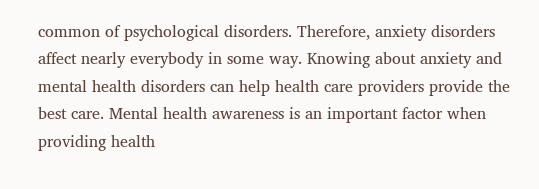common of psychological disorders. Therefore, anxiety disorders affect nearly everybody in some way. Knowing about anxiety and mental health disorders can help health care providers provide the best care. Mental health awareness is an important factor when providing health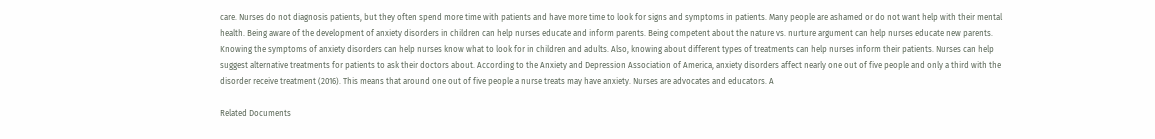care. Nurses do not diagnosis patients, but they often spend more time with patients and have more time to look for signs and symptoms in patients. Many people are ashamed or do not want help with their mental health. Being aware of the development of anxiety disorders in children can help nurses educate and inform parents. Being competent about the nature vs. nurture argument can help nurses educate new parents. Knowing the symptoms of anxiety disorders can help nurses know what to look for in children and adults. Also, knowing about different types of treatments can help nurses inform their patients. Nurses can help suggest alternative treatments for patients to ask their doctors about. According to the Anxiety and Depression Association of America, anxiety disorders affect nearly one out of five people and only a third with the disorder receive treatment (2016). This means that around one out of five people a nurse treats may have anxiety. Nurses are advocates and educators. A

Related Documents